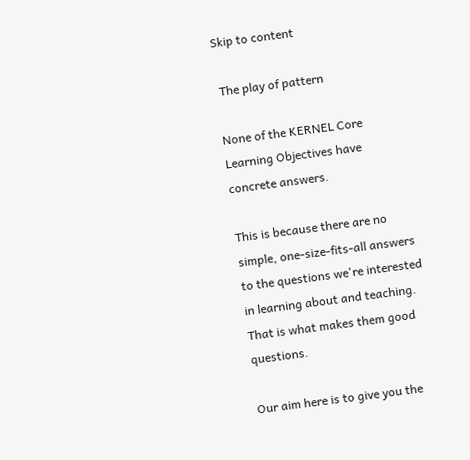Skip to content

 The play of pattern

None of the KERNEL Core Learning Objectives have concrete answers.

This is because there are no simple, one-size-fits-all answers to the questions we're interested in learning about and teaching. That is what makes them good questions.

Our aim here is to give you the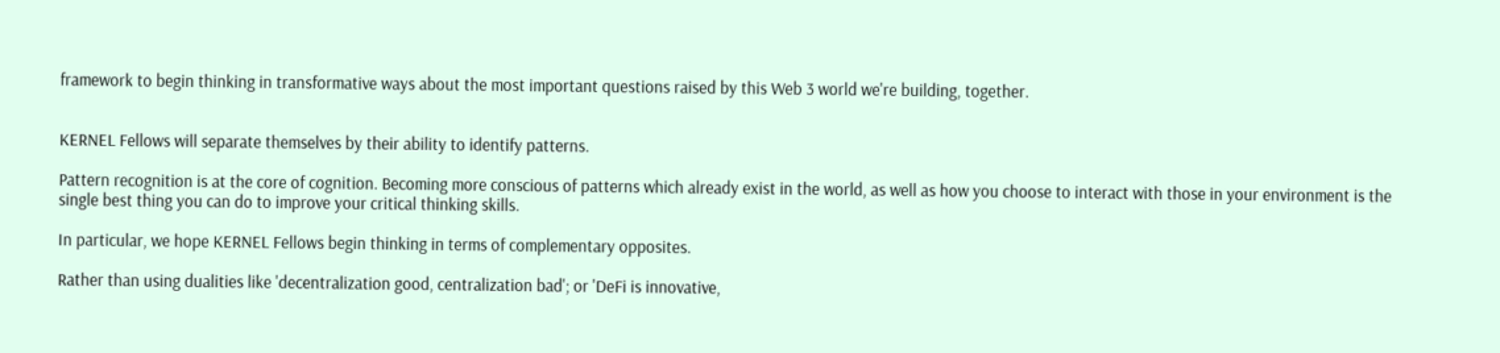framework to begin thinking in transformative ways about the most important questions raised by this Web 3 world we're building, together.


KERNEL Fellows will separate themselves by their ability to identify patterns.

Pattern recognition is at the core of cognition. Becoming more conscious of patterns which already exist in the world, as well as how you choose to interact with those in your environment is the single best thing you can do to improve your critical thinking skills.

In particular, we hope KERNEL Fellows begin thinking in terms of complementary opposites.

Rather than using dualities like 'decentralization good, centralization bad'; or 'DeFi is innovative,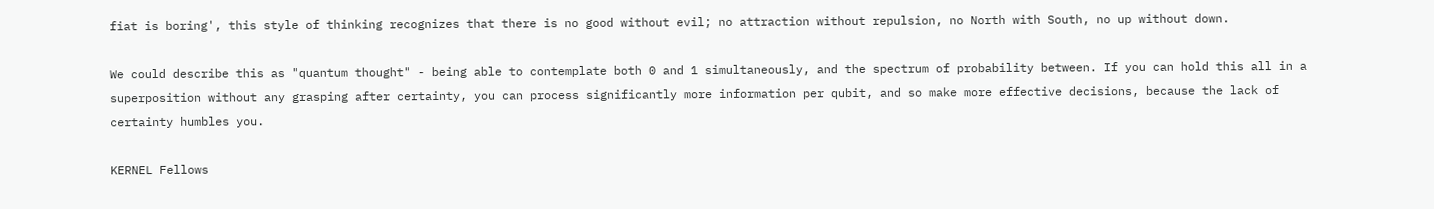fiat is boring', this style of thinking recognizes that there is no good without evil; no attraction without repulsion, no North with South, no up without down.

We could describe this as "quantum thought" - being able to contemplate both 0 and 1 simultaneously, and the spectrum of probability between. If you can hold this all in a superposition without any grasping after certainty, you can process significantly more information per qubit, and so make more effective decisions, because the lack of certainty humbles you.

KERNEL Fellows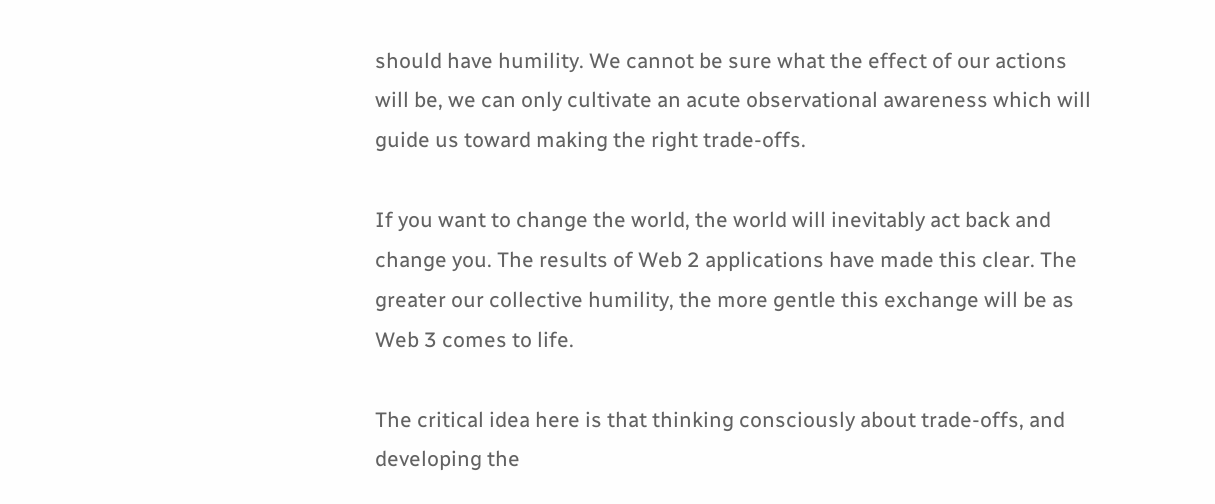should have humility. We cannot be sure what the effect of our actions will be, we can only cultivate an acute observational awareness which will guide us toward making the right trade-offs.

If you want to change the world, the world will inevitably act back and change you. The results of Web 2 applications have made this clear. The greater our collective humility, the more gentle this exchange will be as Web 3 comes to life.

The critical idea here is that thinking consciously about trade-offs, and developing the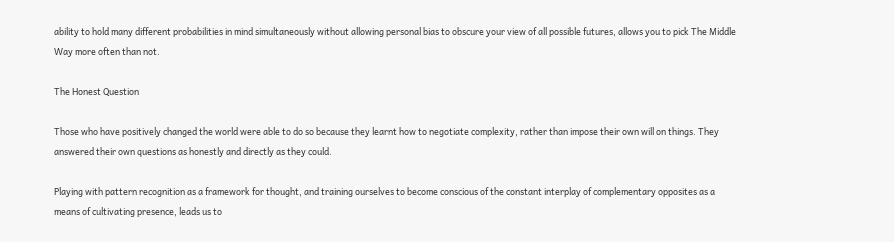ability to hold many different probabilities in mind simultaneously without allowing personal bias to obscure your view of all possible futures, allows you to pick The Middle Way more often than not.

The Honest Question

Those who have positively changed the world were able to do so because they learnt how to negotiate complexity, rather than impose their own will on things. They answered their own questions as honestly and directly as they could.

Playing with pattern recognition as a framework for thought, and training ourselves to become conscious of the constant interplay of complementary opposites as a means of cultivating presence, leads us to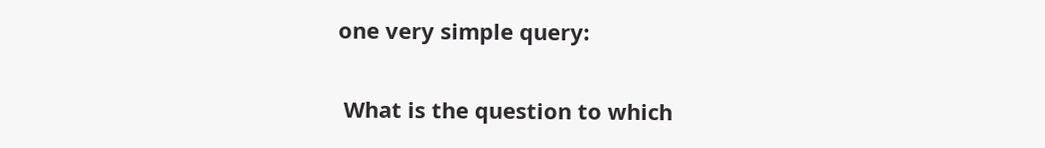one very simple query:

 What is the question to which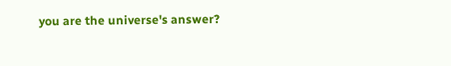you are the universe's answer?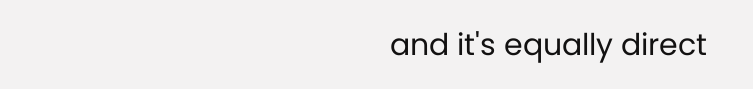and it's equally direct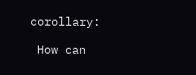corollary:

 How can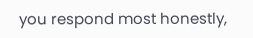you respond most honestly,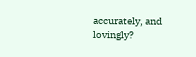accurately, and lovingly?